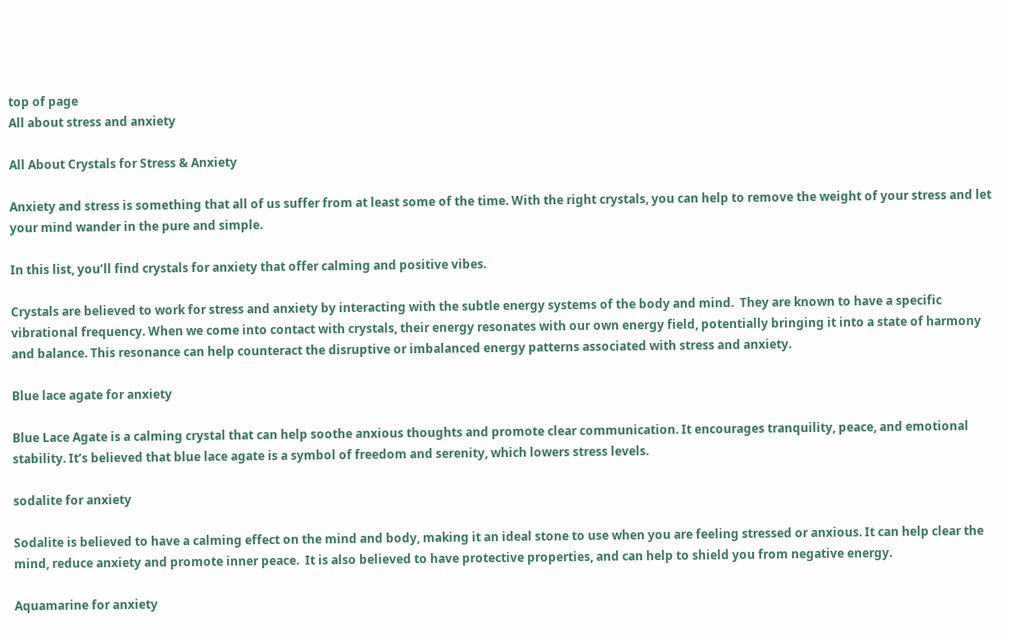top of page
All about stress and anxiety

All About Crystals for Stress & Anxiety

Anxiety and stress is something that all of us suffer from at least some of the time. With the right crystals, you can help to remove the weight of your stress and let your mind wander in the pure and simple.

In this list, you’ll find crystals for anxiety that offer calming and positive vibes.

Crystals are believed to work for stress and anxiety by interacting with the subtle energy systems of the body and mind.  They are known to have a specific vibrational frequency. When we come into contact with crystals, their energy resonates with our own energy field, potentially bringing it into a state of harmony and balance. This resonance can help counteract the disruptive or imbalanced energy patterns associated with stress and anxiety.

Blue lace agate for anxiety

Blue Lace Agate is a calming crystal that can help soothe anxious thoughts and promote clear communication. It encourages tranquility, peace, and emotional stability. It’s believed that blue lace agate is a symbol of freedom and serenity, which lowers stress levels.

sodalite for anxiety

Sodalite is believed to have a calming effect on the mind and body, making it an ideal stone to use when you are feeling stressed or anxious. It can help clear the mind, reduce anxiety and promote inner peace.  It is also believed to have protective properties, and can help to shield you from negative energy.

Aquamarine for anxiety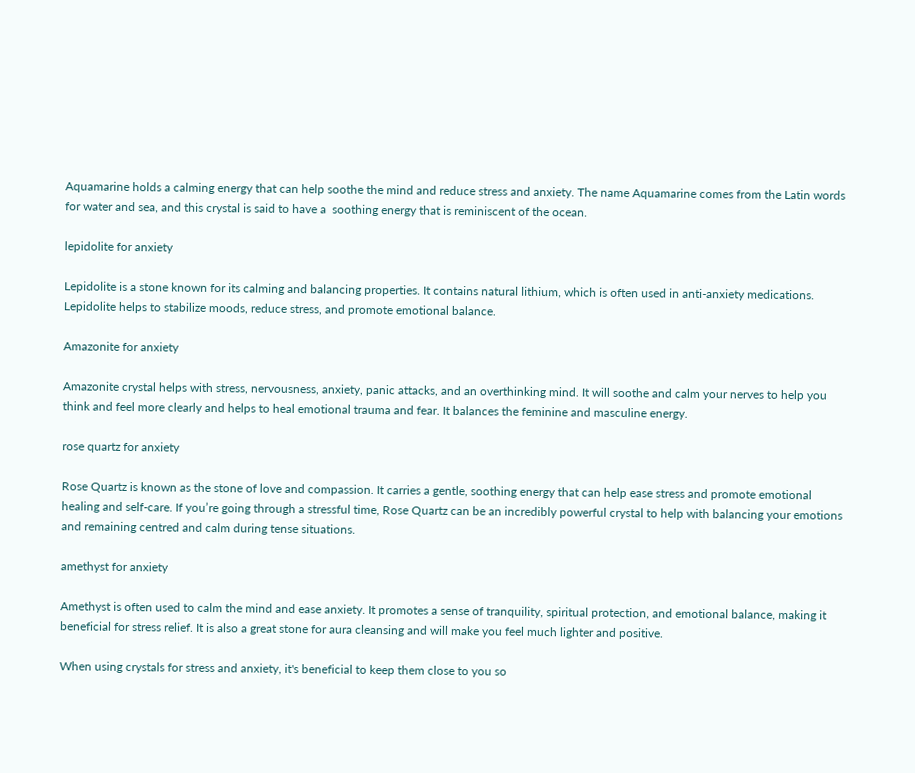Aquamarine holds a calming energy that can help soothe the mind and reduce stress and anxiety. The name Aquamarine comes from the Latin words for water and sea, and this crystal is said to have a  soothing energy that is reminiscent of the ocean.

lepidolite for anxiety

Lepidolite is a stone known for its calming and balancing properties. It contains natural lithium, which is often used in anti-anxiety medications. Lepidolite helps to stabilize moods, reduce stress, and promote emotional balance.

Amazonite for anxiety

Amazonite crystal helps with stress, nervousness, anxiety, panic attacks, and an overthinking mind. It will soothe and calm your nerves to help you think and feel more clearly and helps to heal emotional trauma and fear. It balances the feminine and masculine energy.

rose quartz for anxiety

Rose Quartz is known as the stone of love and compassion. It carries a gentle, soothing energy that can help ease stress and promote emotional healing and self-care. If you’re going through a stressful time, Rose Quartz can be an incredibly powerful crystal to help with balancing your emotions and remaining centred and calm during tense situations.

amethyst for anxiety

Amethyst is often used to calm the mind and ease anxiety. It promotes a sense of tranquility, spiritual protection, and emotional balance, making it beneficial for stress relief. It is also a great stone for aura cleansing and will make you feel much lighter and positive.

When using crystals for stress and anxiety, it's beneficial to keep them close to you so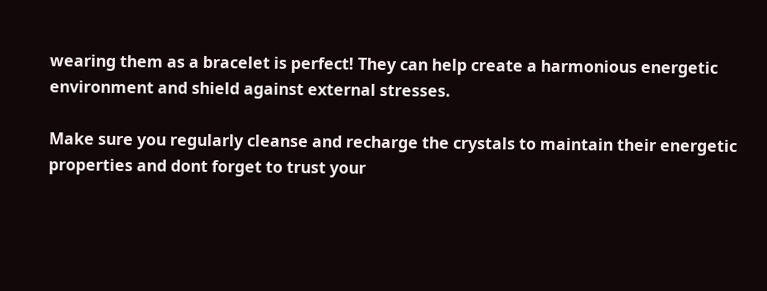wearing them as a bracelet is perfect! They can help create a harmonious energetic environment and shield against external stresses.

Make sure you regularly cleanse and recharge the crystals to maintain their energetic properties and dont forget to trust your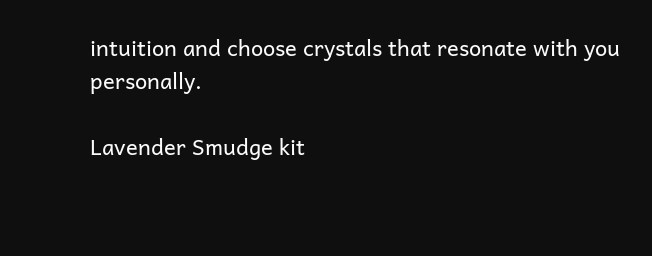intuition and choose crystals that resonate with you personally.

Lavender Smudge kit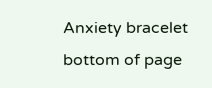Anxiety bracelet
bottom of page